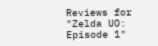Reviews for "Zelda UO: Episode 1"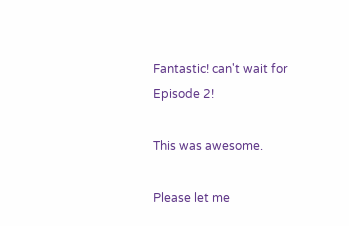Fantastic! can't wait for Episode 2!

This was awesome.

Please let me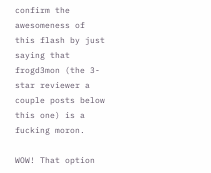confirm the awesomeness of this flash by just saying that frogd3mon (the 3-star reviewer a couple posts below this one) is a fucking moron.

WOW! That option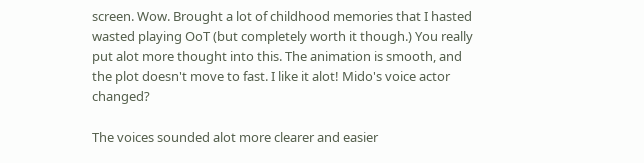screen. Wow. Brought a lot of childhood memories that I hasted wasted playing OoT (but completely worth it though.) You really put alot more thought into this. The animation is smooth, and the plot doesn't move to fast. I like it alot! Mido's voice actor changed?

The voices sounded alot more clearer and easier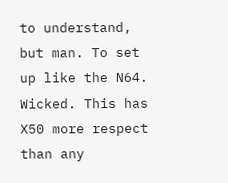to understand, but man. To set up like the N64. Wicked. This has X50 more respect than any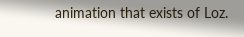animation that exists of Loz.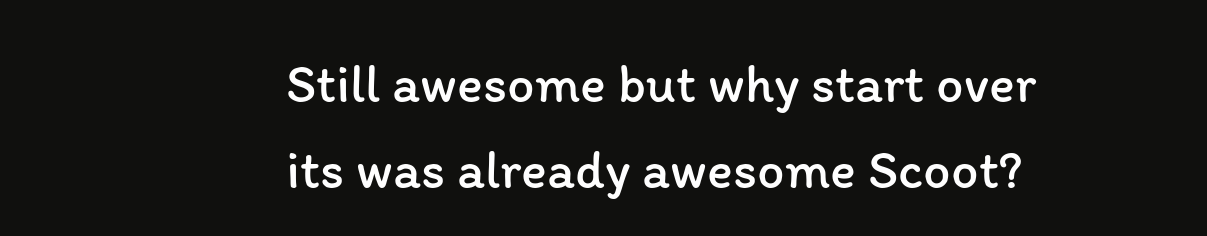Still awesome but why start over its was already awesome Scoot?